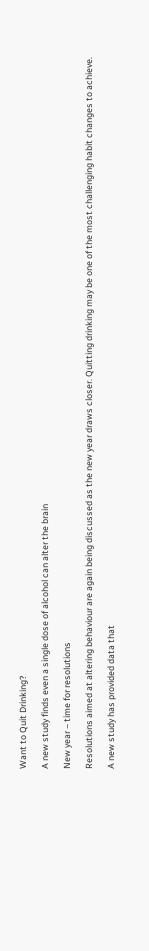Want to Quit Drinking?

A new study finds even a single dose of alcohol can alter the brain

New year – time for resolutions

Resolutions aimed at altering behaviour are again being discussed as the new year draws closer. Quitting drinking may be one of the most challenging habit changes to achieve.

A new study has provided data that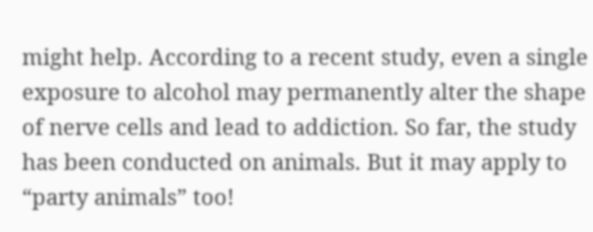might help. According to a recent study, even a single exposure to alcohol may permanently alter the shape of nerve cells and lead to addiction. So far, the study has been conducted on animals. But it may apply to “party animals” too!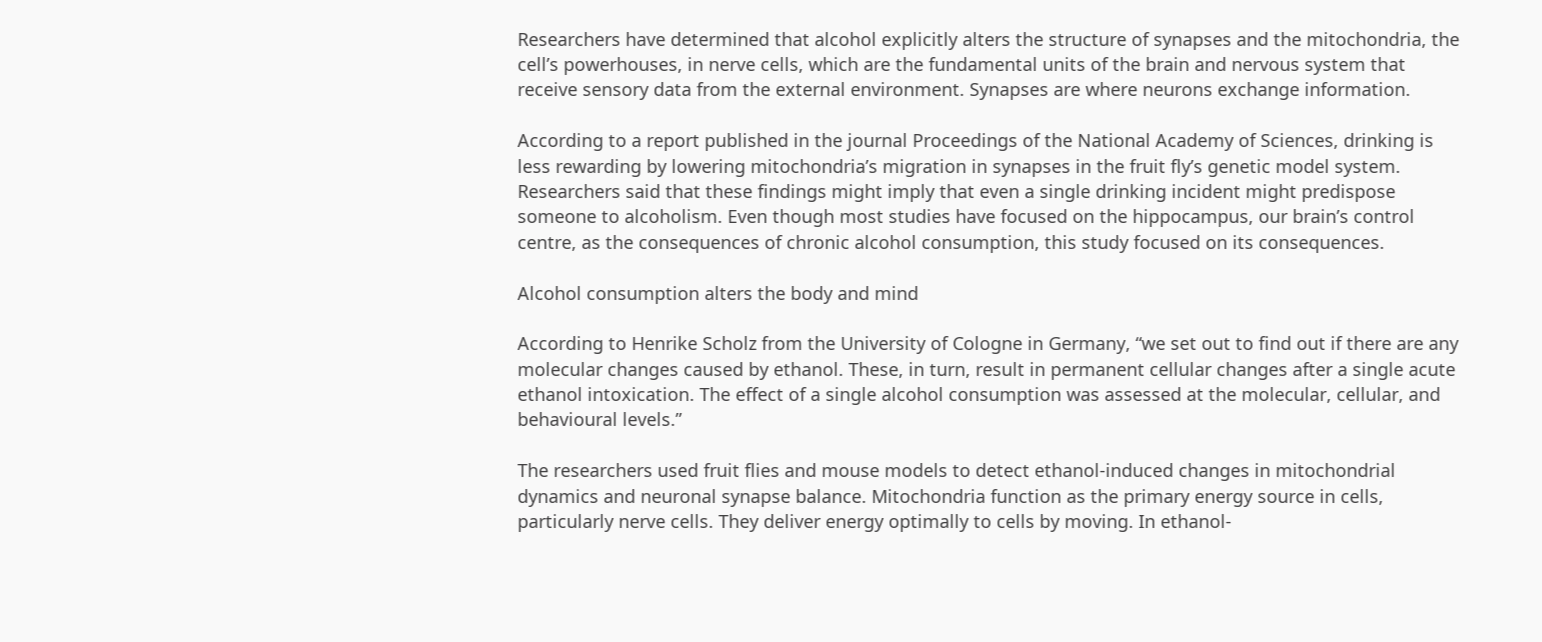Researchers have determined that alcohol explicitly alters the structure of synapses and the mitochondria, the cell’s powerhouses, in nerve cells, which are the fundamental units of the brain and nervous system that receive sensory data from the external environment. Synapses are where neurons exchange information.

According to a report published in the journal Proceedings of the National Academy of Sciences, drinking is less rewarding by lowering mitochondria’s migration in synapses in the fruit fly’s genetic model system. Researchers said that these findings might imply that even a single drinking incident might predispose someone to alcoholism. Even though most studies have focused on the hippocampus, our brain’s control centre, as the consequences of chronic alcohol consumption, this study focused on its consequences.

Alcohol consumption alters the body and mind

According to Henrike Scholz from the University of Cologne in Germany, “we set out to find out if there are any molecular changes caused by ethanol. These, in turn, result in permanent cellular changes after a single acute ethanol intoxication. The effect of a single alcohol consumption was assessed at the molecular, cellular, and behavioural levels.”

The researchers used fruit flies and mouse models to detect ethanol-induced changes in mitochondrial dynamics and neuronal synapse balance. Mitochondria function as the primary energy source in cells, particularly nerve cells. They deliver energy optimally to cells by moving. In ethanol-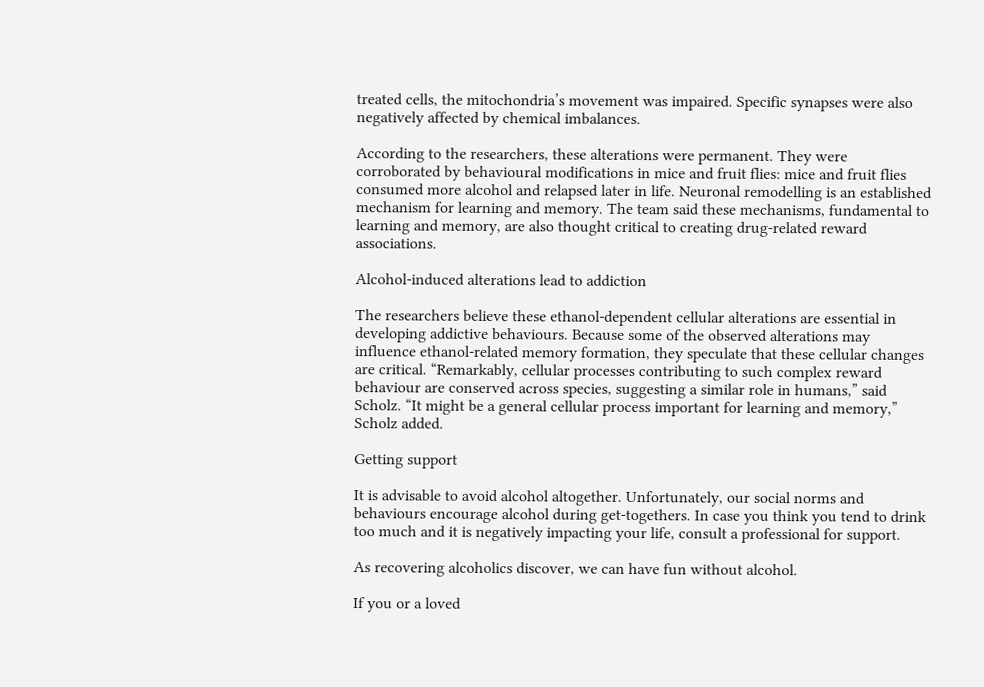treated cells, the mitochondria’s movement was impaired. Specific synapses were also negatively affected by chemical imbalances.

According to the researchers, these alterations were permanent. They were corroborated by behavioural modifications in mice and fruit flies: mice and fruit flies consumed more alcohol and relapsed later in life. Neuronal remodelling is an established mechanism for learning and memory. The team said these mechanisms, fundamental to learning and memory, are also thought critical to creating drug-related reward associations.

Alcohol-induced alterations lead to addiction

The researchers believe these ethanol-dependent cellular alterations are essential in developing addictive behaviours. Because some of the observed alterations may influence ethanol-related memory formation, they speculate that these cellular changes are critical. “Remarkably, cellular processes contributing to such complex reward behaviour are conserved across species, suggesting a similar role in humans,” said Scholz. “It might be a general cellular process important for learning and memory,” Scholz added.

Getting support

It is advisable to avoid alcohol altogether. Unfortunately, our social norms and behaviours encourage alcohol during get-togethers. In case you think you tend to drink too much and it is negatively impacting your life, consult a professional for support.

As recovering alcoholics discover, we can have fun without alcohol.

If you or a loved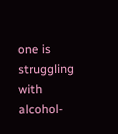one is struggling with alcohol-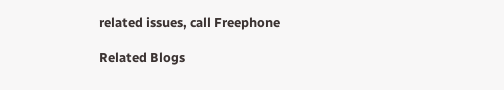related issues, call Freephone

Related Blogs